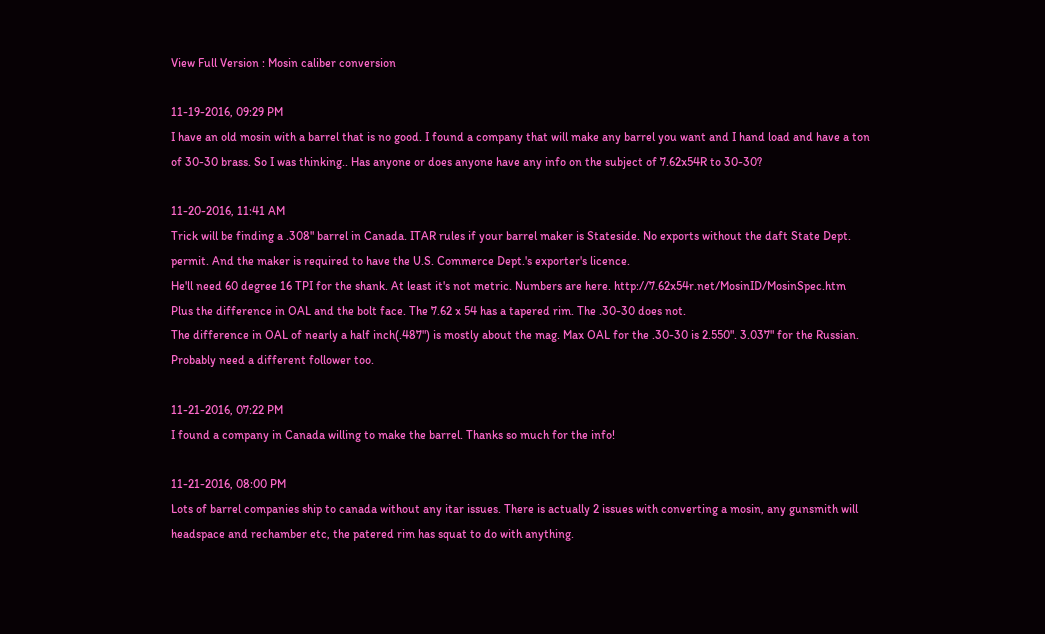View Full Version : Mosin caliber conversion

11-19-2016, 09:29 PM
I have an old mosin with a barrel that is no good. I found a company that will make any barrel you want and I hand load and have a ton of 30-30 brass. So I was thinking.. Has anyone or does anyone have any info on the subject of 7.62x54R to 30-30?

11-20-2016, 11:41 AM
Trick will be finding a .308" barrel in Canada. ITAR rules if your barrel maker is Stateside. No exports without the daft State Dept. permit. And the maker is required to have the U.S. Commerce Dept.'s exporter's licence.
He'll need 60 degree 16 TPI for the shank. At least it's not metric. Numbers are here. http://7.62x54r.net/MosinID/MosinSpec.htm
Plus the difference in OAL and the bolt face. The 7.62 x 54 has a tapered rim. The .30-30 does not.
The difference in OAL of nearly a half inch(.487") is mostly about the mag. Max OAL for the .30-30 is 2.550". 3.037" for the Russian. Probably need a different follower too.

11-21-2016, 07:22 PM
I found a company in Canada willing to make the barrel. Thanks so much for the info!

11-21-2016, 08:00 PM
Lots of barrel companies ship to canada without any itar issues. There is actually 2 issues with converting a mosin, any gunsmith will headspace and rechamber etc, the patered rim has squat to do with anything.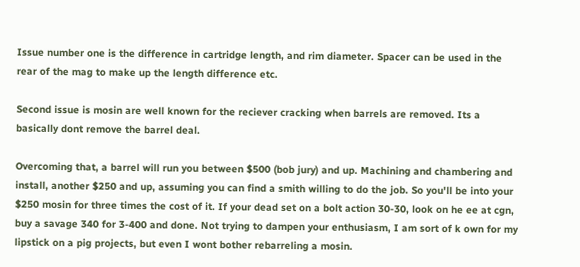Issue number one is the difference in cartridge length, and rim diameter. Spacer can be used in the rear of the mag to make up the length difference etc.

Second issue is mosin are well known for the reciever cracking when barrels are removed. Its a basically dont remove the barrel deal.

Overcoming that, a barrel will run you between $500 (bob jury) and up. Machining and chambering and install, another $250 and up, assuming you can find a smith willing to do the job. So you'll be into your $250 mosin for three times the cost of it. If your dead set on a bolt action 30-30, look on he ee at cgn, buy a savage 340 for 3-400 and done. Not trying to dampen your enthusiasm, I am sort of k own for my lipstick on a pig projects, but even I wont bother rebarreling a mosin.